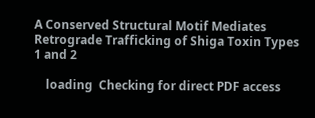A Conserved Structural Motif Mediates Retrograde Trafficking of Shiga Toxin Types 1 and 2

    loading  Checking for direct PDF access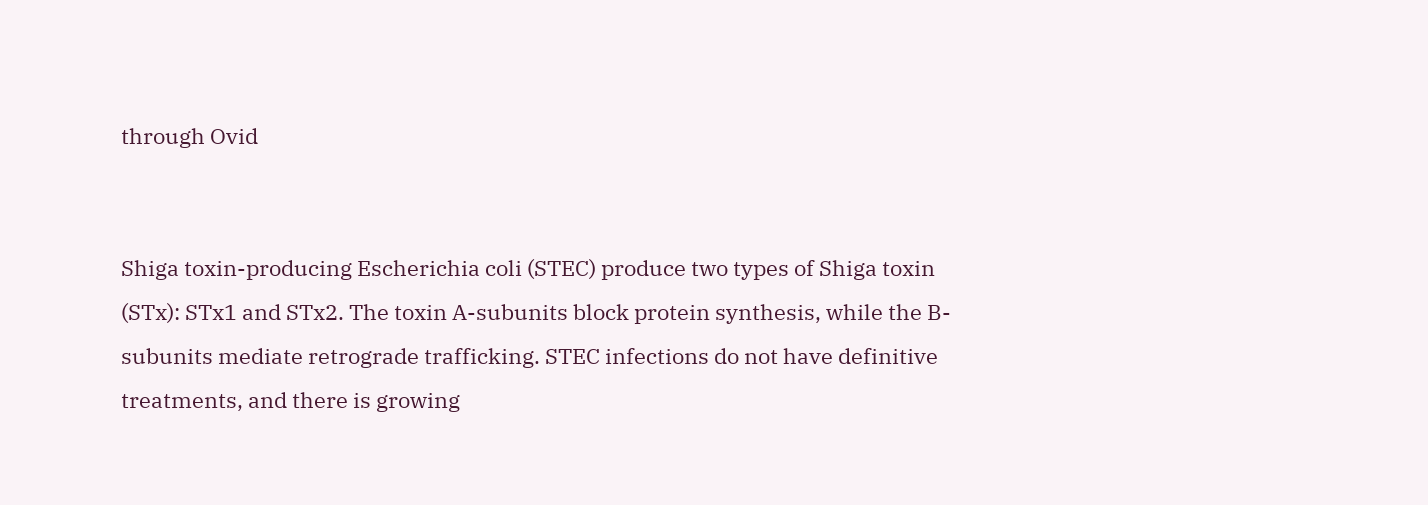through Ovid


Shiga toxin-producing Escherichia coli (STEC) produce two types of Shiga toxin (STx): STx1 and STx2. The toxin A-subunits block protein synthesis, while the B-subunits mediate retrograde trafficking. STEC infections do not have definitive treatments, and there is growing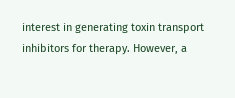interest in generating toxin transport inhibitors for therapy. However, a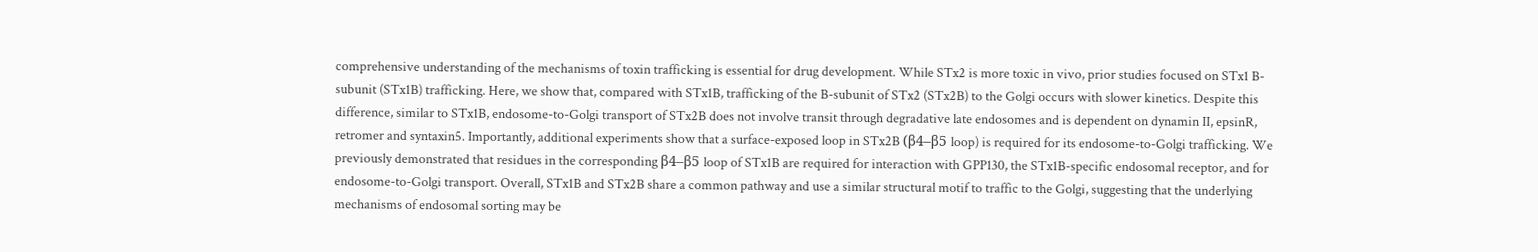comprehensive understanding of the mechanisms of toxin trafficking is essential for drug development. While STx2 is more toxic in vivo, prior studies focused on STx1 B-subunit (STx1B) trafficking. Here, we show that, compared with STx1B, trafficking of the B-subunit of STx2 (STx2B) to the Golgi occurs with slower kinetics. Despite this difference, similar to STx1B, endosome-to-Golgi transport of STx2B does not involve transit through degradative late endosomes and is dependent on dynamin II, epsinR, retromer and syntaxin5. Importantly, additional experiments show that a surface-exposed loop in STx2B (β4–β5 loop) is required for its endosome-to-Golgi trafficking. We previously demonstrated that residues in the corresponding β4–β5 loop of STx1B are required for interaction with GPP130, the STx1B-specific endosomal receptor, and for endosome-to-Golgi transport. Overall, STx1B and STx2B share a common pathway and use a similar structural motif to traffic to the Golgi, suggesting that the underlying mechanisms of endosomal sorting may be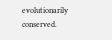evolutionarily conserved.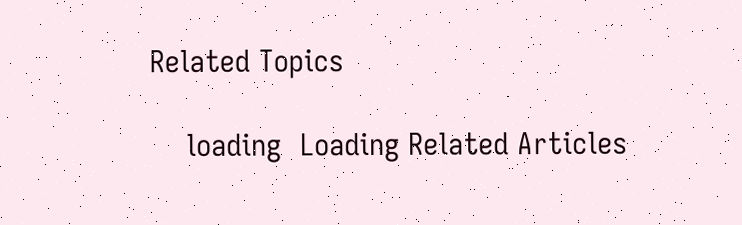Related Topics

    loading  Loading Related Articles